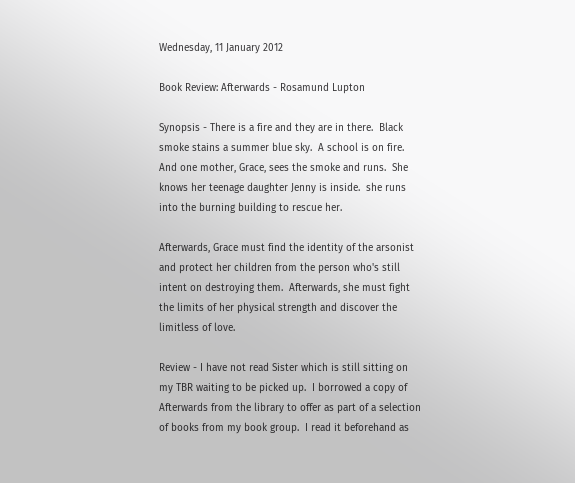Wednesday, 11 January 2012

Book Review: Afterwards - Rosamund Lupton

Synopsis - There is a fire and they are in there.  Black smoke stains a summer blue sky.  A school is on fire.  And one mother, Grace, sees the smoke and runs.  She knows her teenage daughter Jenny is inside.  she runs into the burning building to rescue her.

Afterwards, Grace must find the identity of the arsonist and protect her children from the person who's still intent on destroying them.  Afterwards, she must fight the limits of her physical strength and discover the limitless of love.

Review - I have not read Sister which is still sitting on my TBR waiting to be picked up.  I borrowed a copy of Afterwards from the library to offer as part of a selection of books from my book group.  I read it beforehand as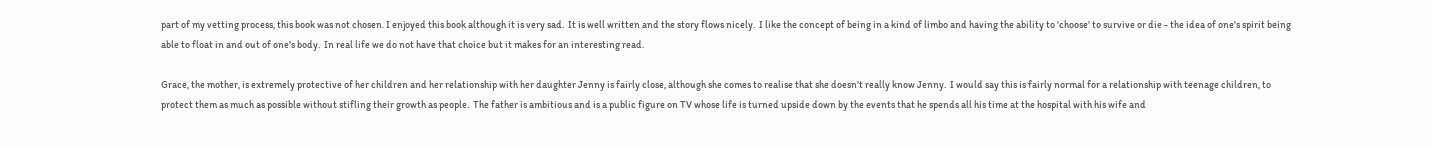part of my vetting process, this book was not chosen. I enjoyed this book although it is very sad.  It is well written and the story flows nicely.  I like the concept of being in a kind of limbo and having the ability to 'choose' to survive or die - the idea of one's spirit being able to float in and out of one's body.  In real life we do not have that choice but it makes for an interesting read.

Grace, the mother, is extremely protective of her children and her relationship with her daughter Jenny is fairly close, although she comes to realise that she doesn't really know Jenny.  I would say this is fairly normal for a relationship with teenage children, to protect them as much as possible without stifling their growth as people.  The father is ambitious and is a public figure on TV whose life is turned upside down by the events that he spends all his time at the hospital with his wife and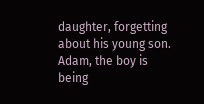daughter, forgetting about his young son.  Adam, the boy is being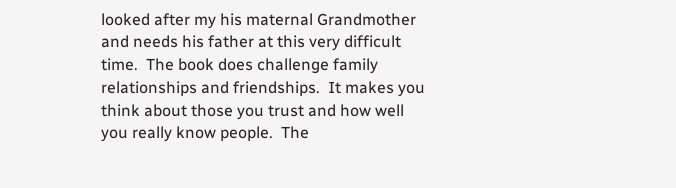looked after my his maternal Grandmother and needs his father at this very difficult time.  The book does challenge family relationships and friendships.  It makes you think about those you trust and how well you really know people.  The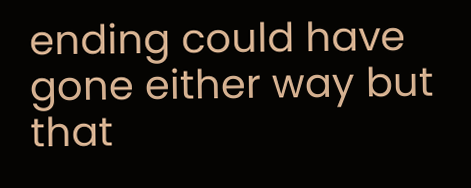ending could have gone either way but that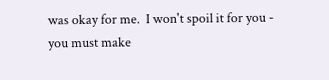was okay for me.  I won't spoil it for you - you must make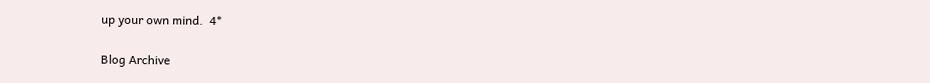up your own mind.  4*

Blog Archive